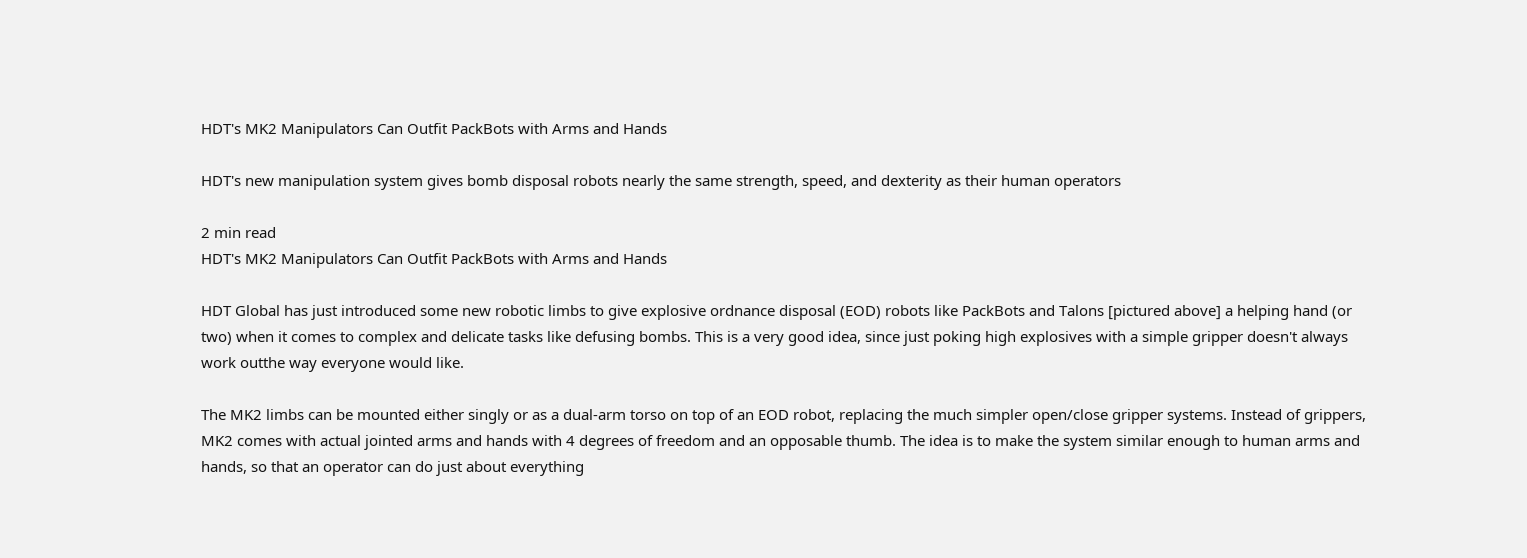HDT's MK2 Manipulators Can Outfit PackBots with Arms and Hands

HDT's new manipulation system gives bomb disposal robots nearly the same strength, speed, and dexterity as their human operators

2 min read
HDT's MK2 Manipulators Can Outfit PackBots with Arms and Hands

HDT Global has just introduced some new robotic limbs to give explosive ordnance disposal (EOD) robots like PackBots and Talons [pictured above] a helping hand (or two) when it comes to complex and delicate tasks like defusing bombs. This is a very good idea, since just poking high explosives with a simple gripper doesn't always work outthe way everyone would like.

The MK2 limbs can be mounted either singly or as a dual-arm torso on top of an EOD robot, replacing the much simpler open/close gripper systems. Instead of grippers, MK2 comes with actual jointed arms and hands with 4 degrees of freedom and an opposable thumb. The idea is to make the system similar enough to human arms and hands, so that an operator can do just about everything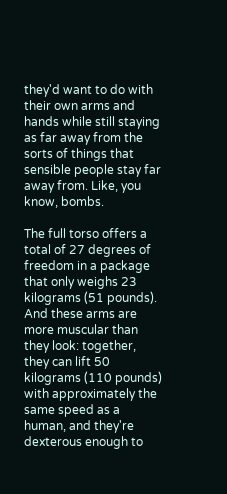they'd want to do with their own arms and hands while still staying as far away from the sorts of things that sensible people stay far away from. Like, you know, bombs.

The full torso offers a total of 27 degrees of freedom in a package that only weighs 23 kilograms (51 pounds). And these arms are more muscular than they look: together, they can lift 50 kilograms (110 pounds) with approximately the same speed as a human, and they're dexterous enough to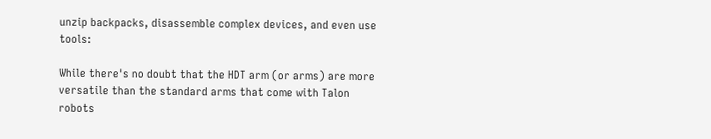unzip backpacks, disassemble complex devices, and even use tools:

While there's no doubt that the HDT arm (or arms) are more versatile than the standard arms that come with Talon robots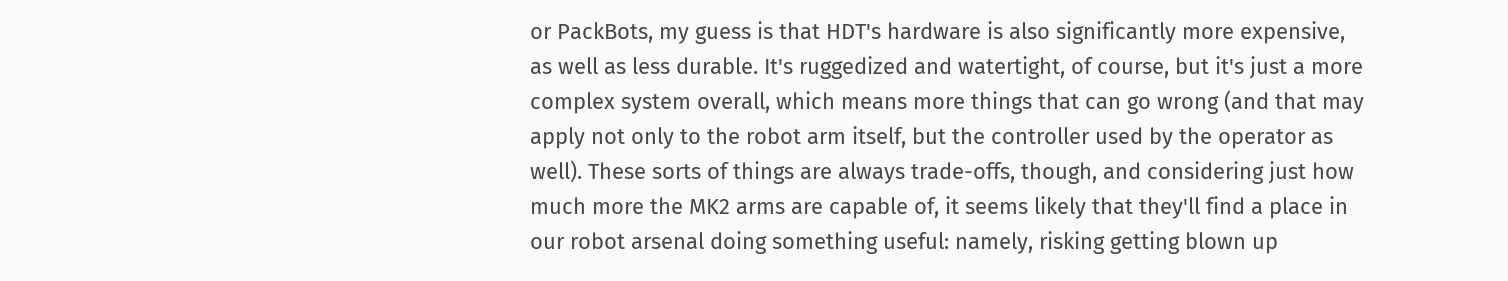or PackBots, my guess is that HDT's hardware is also significantly more expensive, as well as less durable. It's ruggedized and watertight, of course, but it's just a more complex system overall, which means more things that can go wrong (and that may apply not only to the robot arm itself, but the controller used by the operator as well). These sorts of things are always trade-offs, though, and considering just how much more the MK2 arms are capable of, it seems likely that they'll find a place in our robot arsenal doing something useful: namely, risking getting blown up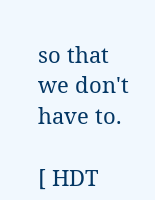so that we don't have to.

[ HDT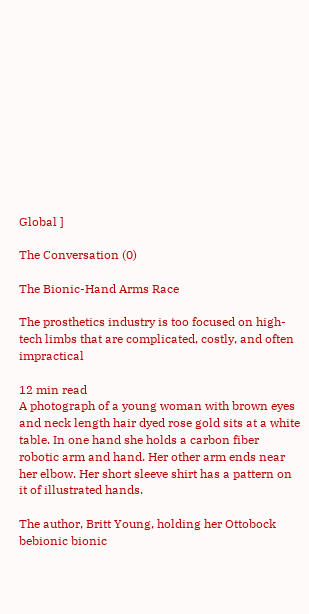Global ]

The Conversation (0)

The Bionic-Hand Arms Race

The prosthetics industry is too focused on high-tech limbs that are complicated, costly, and often impractical

12 min read
A photograph of a young woman with brown eyes and neck length hair dyed rose gold sits at a white table. In one hand she holds a carbon fiber robotic arm and hand. Her other arm ends near her elbow. Her short sleeve shirt has a pattern on it of illustrated hands.

The author, Britt Young, holding her Ottobock bebionic bionic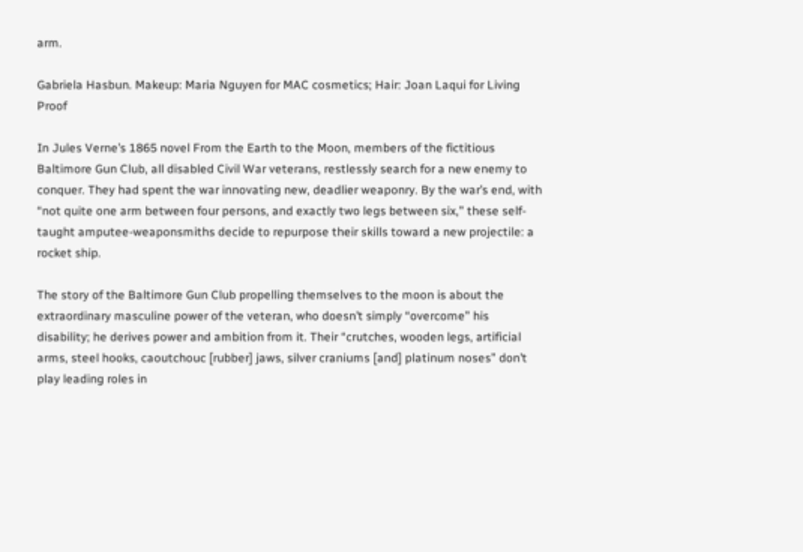arm.

Gabriela Hasbun. Makeup: Maria Nguyen for MAC cosmetics; Hair: Joan Laqui for Living Proof

In Jules Verne’s 1865 novel From the Earth to the Moon, members of the fictitious Baltimore Gun Club, all disabled Civil War veterans, restlessly search for a new enemy to conquer. They had spent the war innovating new, deadlier weaponry. By the war’s end, with “not quite one arm between four persons, and exactly two legs between six,” these self-taught amputee-weaponsmiths decide to repurpose their skills toward a new projectile: a rocket ship.

The story of the Baltimore Gun Club propelling themselves to the moon is about the extraordinary masculine power of the veteran, who doesn’t simply “overcome” his disability; he derives power and ambition from it. Their “crutches, wooden legs, artificial arms, steel hooks, caoutchouc [rubber] jaws, silver craniums [and] platinum noses” don’t play leading roles in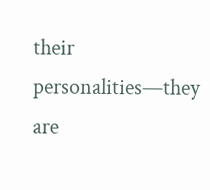their personalities—they are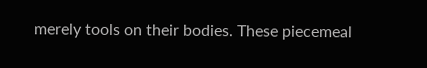merely tools on their bodies. These piecemeal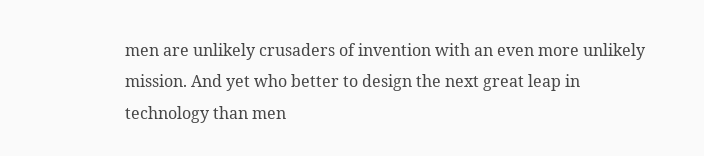men are unlikely crusaders of invention with an even more unlikely mission. And yet who better to design the next great leap in technology than men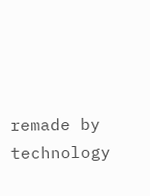remade by technology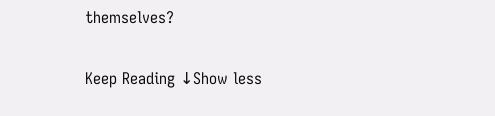themselves?

Keep Reading ↓Show less